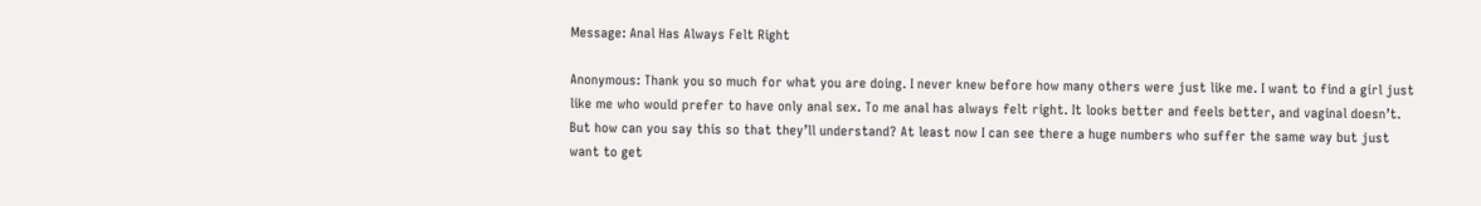Message: Anal Has Always Felt Right

Anonymous: Thank you so much for what you are doing. I never knew before how many others were just like me. I want to find a girl just like me who would prefer to have only anal sex. To me anal has always felt right. It looks better and feels better, and vaginal doesn’t. But how can you say this so that they’ll understand? At least now I can see there a huge numbers who suffer the same way but just want to get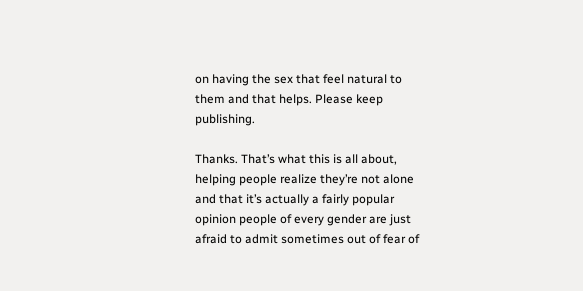on having the sex that feel natural to them and that helps. Please keep publishing.

Thanks. That’s what this is all about, helping people realize they’re not alone and that it’s actually a fairly popular opinion people of every gender are just afraid to admit sometimes out of fear of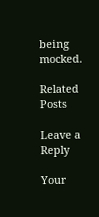being mocked.

Related Posts

Leave a Reply

Your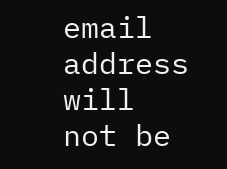email address will not be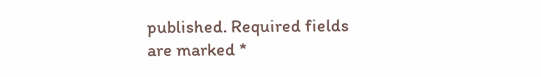published. Required fields are marked *